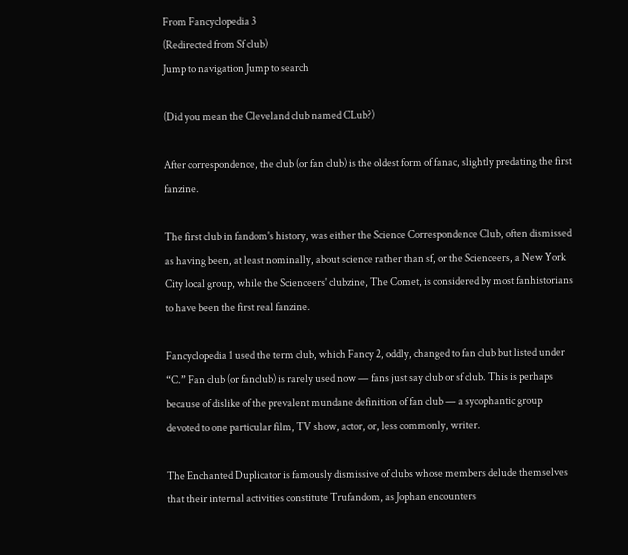From Fancyclopedia 3
(Redirected from Sf club)
Jump to navigation Jump to search

(Did you mean the Cleveland club named CLub?)

After correspondence, the club (or fan club) is the oldest form of fanac, slightly predating the first fanzine.

The first club in fandom's history, was either the Science Correspondence Club, often dismissed as having been, at least nominally, about science rather than sf, or the Scienceers, a New York City local group, while the Scienceers' clubzine, The Comet, is considered by most fanhistorians to have been the first real fanzine.

Fancyclopedia 1 used the term club, which Fancy 2, oddly, changed to fan club but listed under “C.” Fan club (or fanclub) is rarely used now — fans just say club or sf club. This is perhaps because of dislike of the prevalent mundane definition of fan club — a sycophantic group devoted to one particular film, TV show, actor, or, less commonly, writer.

The Enchanted Duplicator is famously dismissive of clubs whose members delude themselves that their internal activities constitute Trufandom, as Jophan encounters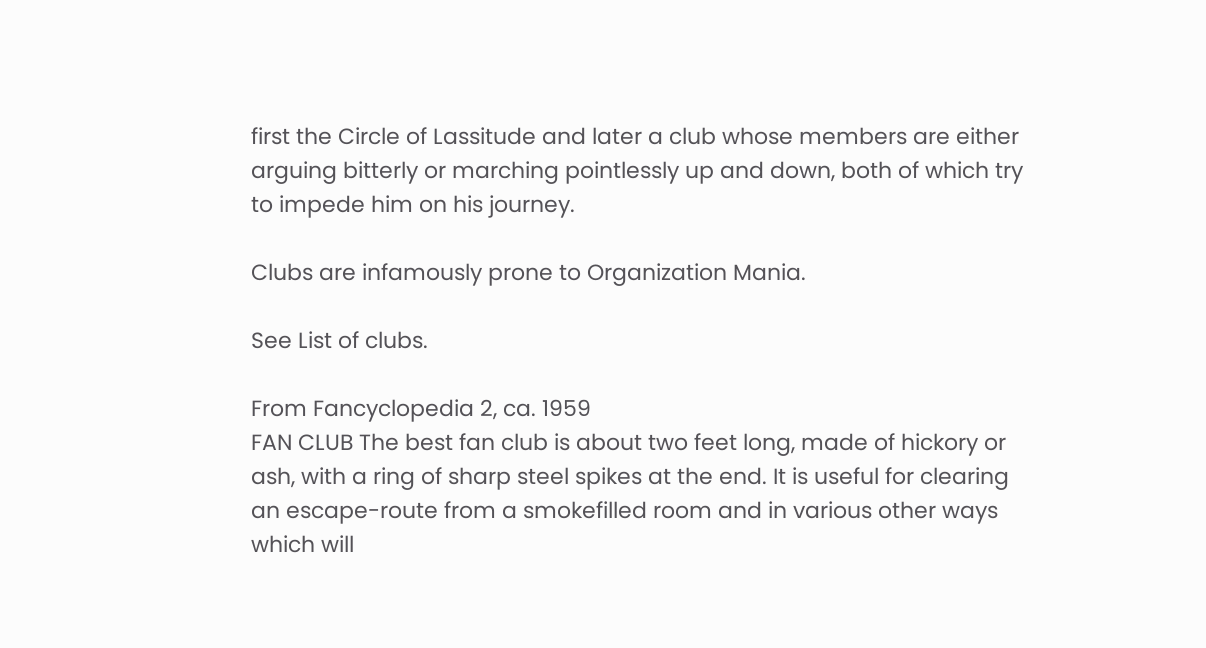first the Circle of Lassitude and later a club whose members are either arguing bitterly or marching pointlessly up and down, both of which try to impede him on his journey.

Clubs are infamously prone to Organization Mania.

See List of clubs.

From Fancyclopedia 2, ca. 1959
FAN CLUB The best fan club is about two feet long, made of hickory or ash, with a ring of sharp steel spikes at the end. It is useful for clearing an escape-route from a smokefilled room and in various other ways which will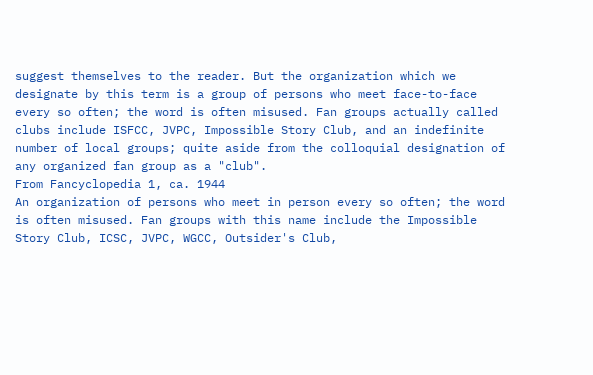suggest themselves to the reader. But the organization which we designate by this term is a group of persons who meet face-to-face every so often; the word is often misused. Fan groups actually called clubs include ISFCC, JVPC, Impossible Story Club, and an indefinite number of local groups; quite aside from the colloquial designation of any organized fan group as a "club".
From Fancyclopedia 1, ca. 1944
An organization of persons who meet in person every so often; the word is often misused. Fan groups with this name include the Impossible Story Club, ICSC, JVPC, WGCC, Outsider's Club,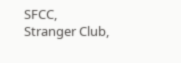SFCC, Stranger Club,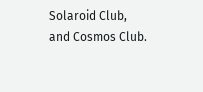Solaroid Club, and Cosmos Club.